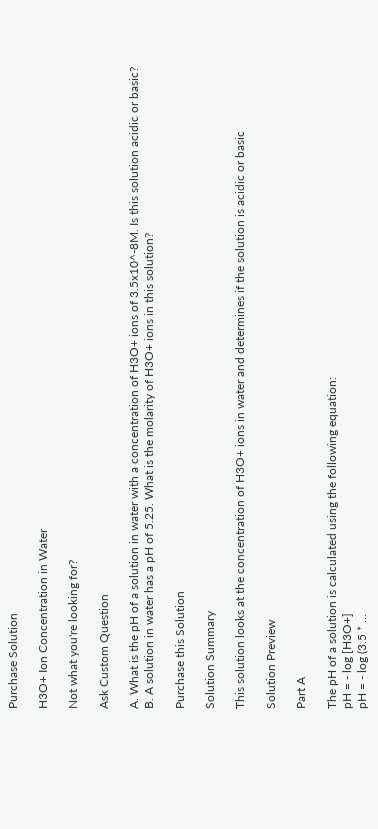Purchase Solution

H3O+ Ion Concentration in Water

Not what you're looking for?

Ask Custom Question

A. What is the pH of a solution in water with a concentration of H3O+ ions of 3.5x10^-8M. Is this solution acidic or basic?
B. A solution in water has a pH of 5.25. What is the molarity of H3O+ ions in this solution?

Purchase this Solution

Solution Summary

This solution looks at the concentration of H3O+ ions in water and determines if the solution is acidic or basic

Solution Preview

Part A

The pH of a solution is calculated using the following equation:
pH = - log [H3O+]
pH = - log (3.5 * ...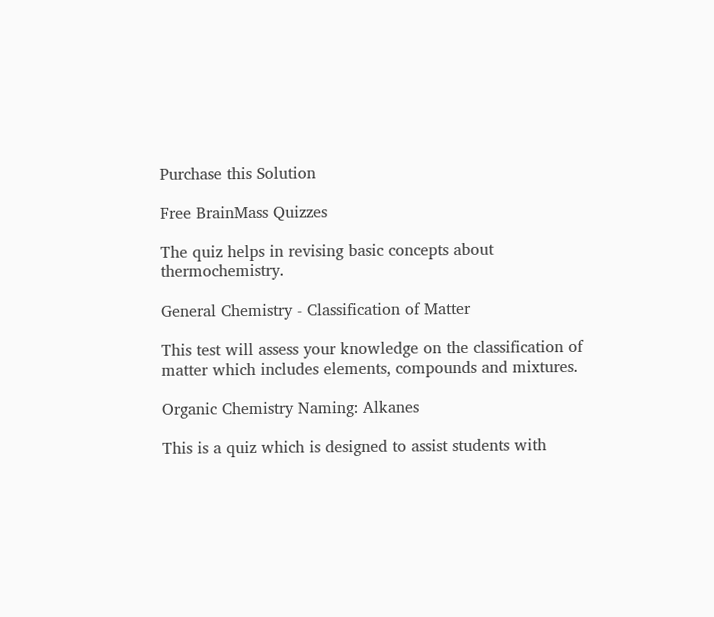Purchase this Solution

Free BrainMass Quizzes

The quiz helps in revising basic concepts about thermochemistry.

General Chemistry - Classification of Matter

This test will assess your knowledge on the classification of matter which includes elements, compounds and mixtures.

Organic Chemistry Naming: Alkanes

This is a quiz which is designed to assist students with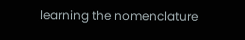learning the nomenclature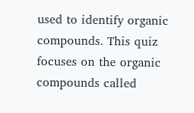used to identify organic compounds. This quiz focuses on the organic compounds called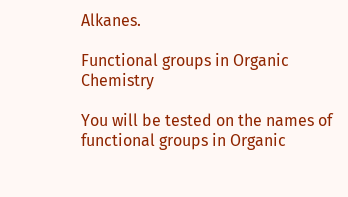Alkanes.

Functional groups in Organic Chemistry

You will be tested on the names of functional groups in Organic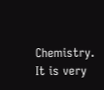Chemistry. It is very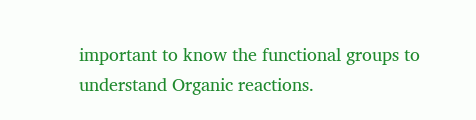important to know the functional groups to understand Organic reactions.